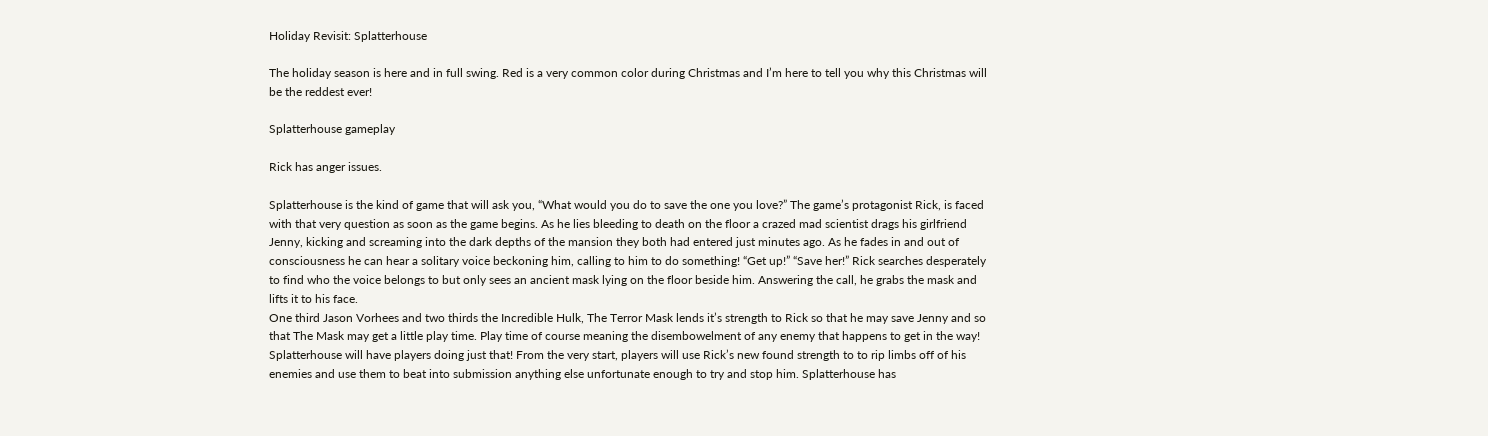Holiday Revisit: Splatterhouse

The holiday season is here and in full swing. Red is a very common color during Christmas and I’m here to tell you why this Christmas will be the reddest ever!

Splatterhouse gameplay

Rick has anger issues.

Splatterhouse is the kind of game that will ask you, “What would you do to save the one you love?” The game’s protagonist Rick, is faced with that very question as soon as the game begins. As he lies bleeding to death on the floor a crazed mad scientist drags his girlfriend Jenny, kicking and screaming into the dark depths of the mansion they both had entered just minutes ago. As he fades in and out of consciousness he can hear a solitary voice beckoning him, calling to him to do something! “Get up!” “Save her!” Rick searches desperately to find who the voice belongs to but only sees an ancient mask lying on the floor beside him. Answering the call, he grabs the mask and lifts it to his face.
One third Jason Vorhees and two thirds the Incredible Hulk, The Terror Mask lends it’s strength to Rick so that he may save Jenny and so that The Mask may get a little play time. Play time of course meaning the disembowelment of any enemy that happens to get in the way! Splatterhouse will have players doing just that! From the very start, players will use Rick’s new found strength to to rip limbs off of his enemies and use them to beat into submission anything else unfortunate enough to try and stop him. Splatterhouse has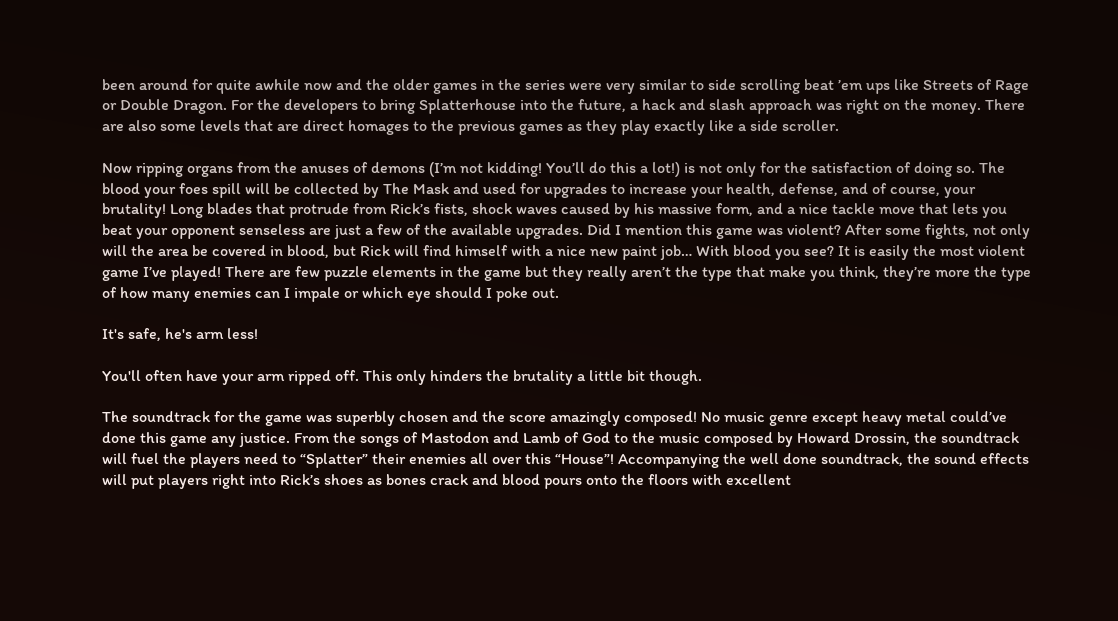been around for quite awhile now and the older games in the series were very similar to side scrolling beat ’em ups like Streets of Rage or Double Dragon. For the developers to bring Splatterhouse into the future, a hack and slash approach was right on the money. There are also some levels that are direct homages to the previous games as they play exactly like a side scroller.

Now ripping organs from the anuses of demons (I’m not kidding! You’ll do this a lot!) is not only for the satisfaction of doing so. The blood your foes spill will be collected by The Mask and used for upgrades to increase your health, defense, and of course, your brutality! Long blades that protrude from Rick’s fists, shock waves caused by his massive form, and a nice tackle move that lets you beat your opponent senseless are just a few of the available upgrades. Did I mention this game was violent? After some fights, not only will the area be covered in blood, but Rick will find himself with a nice new paint job… With blood you see? It is easily the most violent game I’ve played! There are few puzzle elements in the game but they really aren’t the type that make you think, they’re more the type of how many enemies can I impale or which eye should I poke out.

It's safe, he's arm less!

You'll often have your arm ripped off. This only hinders the brutality a little bit though.

The soundtrack for the game was superbly chosen and the score amazingly composed! No music genre except heavy metal could’ve done this game any justice. From the songs of Mastodon and Lamb of God to the music composed by Howard Drossin, the soundtrack will fuel the players need to “Splatter” their enemies all over this “House”! Accompanying the well done soundtrack, the sound effects will put players right into Rick’s shoes as bones crack and blood pours onto the floors with excellent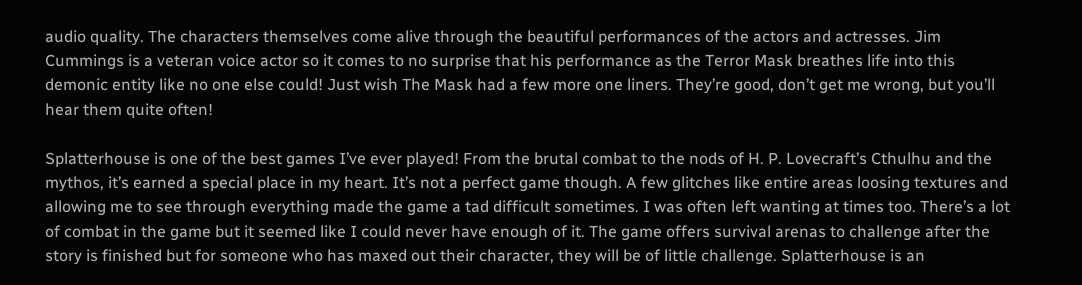audio quality. The characters themselves come alive through the beautiful performances of the actors and actresses. Jim Cummings is a veteran voice actor so it comes to no surprise that his performance as the Terror Mask breathes life into this demonic entity like no one else could! Just wish The Mask had a few more one liners. They’re good, don’t get me wrong, but you’ll hear them quite often!

Splatterhouse is one of the best games I’ve ever played! From the brutal combat to the nods of H. P. Lovecraft’s Cthulhu and the mythos, it’s earned a special place in my heart. It’s not a perfect game though. A few glitches like entire areas loosing textures and allowing me to see through everything made the game a tad difficult sometimes. I was often left wanting at times too. There’s a lot of combat in the game but it seemed like I could never have enough of it. The game offers survival arenas to challenge after the story is finished but for someone who has maxed out their character, they will be of little challenge. Splatterhouse is an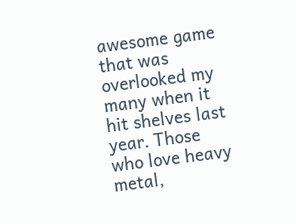awesome game that was overlooked my many when it hit shelves last year. Those who love heavy metal,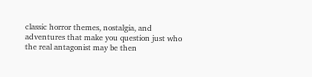classic horror themes, nostalgia, and adventures that make you question just who the real antagonist may be then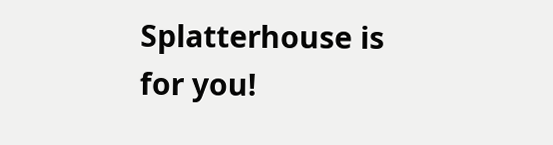Splatterhouse is for you!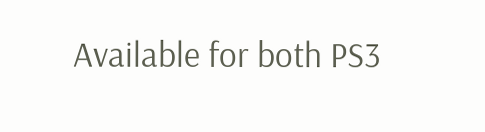Available for both PS3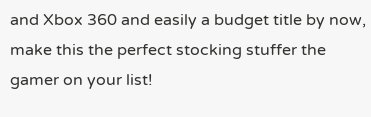and Xbox 360 and easily a budget title by now, make this the perfect stocking stuffer the gamer on your list!